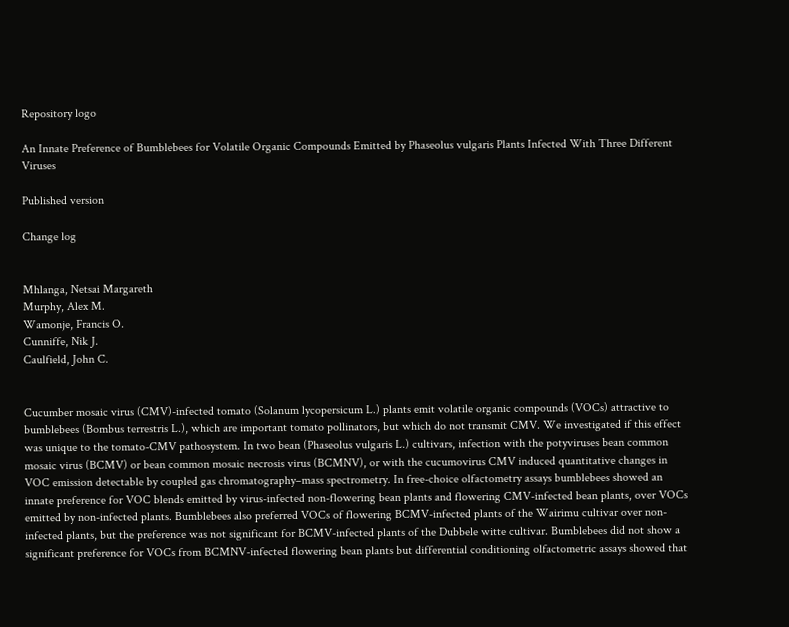Repository logo

An Innate Preference of Bumblebees for Volatile Organic Compounds Emitted by Phaseolus vulgaris Plants Infected With Three Different Viruses

Published version

Change log


Mhlanga, Netsai Margareth
Murphy, Alex M.
Wamonje, Francis O.
Cunniffe, Nik J.
Caulfield, John C.


Cucumber mosaic virus (CMV)-infected tomato (Solanum lycopersicum L.) plants emit volatile organic compounds (VOCs) attractive to bumblebees (Bombus terrestris L.), which are important tomato pollinators, but which do not transmit CMV. We investigated if this effect was unique to the tomato-CMV pathosystem. In two bean (Phaseolus vulgaris L.) cultivars, infection with the potyviruses bean common mosaic virus (BCMV) or bean common mosaic necrosis virus (BCMNV), or with the cucumovirus CMV induced quantitative changes in VOC emission detectable by coupled gas chromatography–mass spectrometry. In free-choice olfactometry assays bumblebees showed an innate preference for VOC blends emitted by virus-infected non-flowering bean plants and flowering CMV-infected bean plants, over VOCs emitted by non-infected plants. Bumblebees also preferred VOCs of flowering BCMV-infected plants of the Wairimu cultivar over non-infected plants, but the preference was not significant for BCMV-infected plants of the Dubbele witte cultivar. Bumblebees did not show a significant preference for VOCs from BCMNV-infected flowering bean plants but differential conditioning olfactometric assays showed that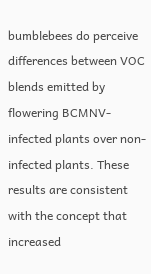bumblebees do perceive differences between VOC blends emitted by flowering BCMNV-infected plants over non-infected plants. These results are consistent with the concept that increased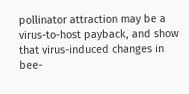pollinator attraction may be a virus-to-host payback, and show that virus-induced changes in bee-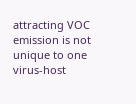attracting VOC emission is not unique to one virus-host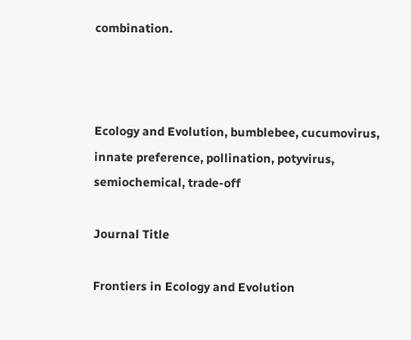combination.



Ecology and Evolution, bumblebee, cucumovirus, innate preference, pollination, potyvirus, semiochemical, trade-off

Journal Title

Frontiers in Ecology and Evolution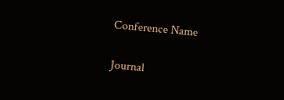Conference Name

Journal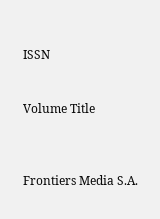ISSN


Volume Title



Frontiers Media S.A.